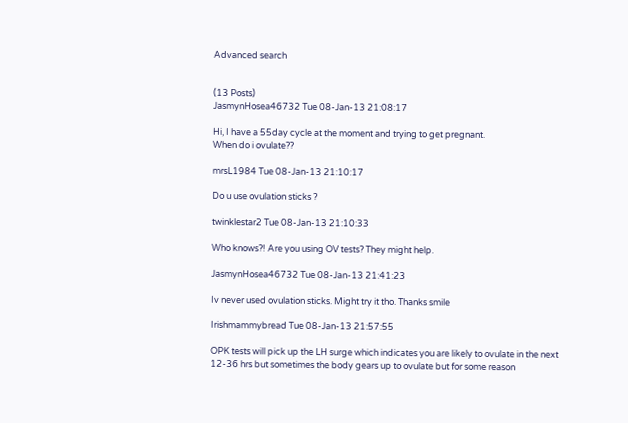Advanced search


(13 Posts)
JasmynHosea46732 Tue 08-Jan-13 21:08:17

Hi, I have a 55day cycle at the moment and trying to get pregnant.
When do i ovulate??

mrsL1984 Tue 08-Jan-13 21:10:17

Do u use ovulation sticks ?

twinklestar2 Tue 08-Jan-13 21:10:33

Who knows?! Are you using OV tests? They might help.

JasmynHosea46732 Tue 08-Jan-13 21:41:23

Iv never used ovulation sticks. Might try it tho. Thanks smile

Irishmammybread Tue 08-Jan-13 21:57:55

OPK tests will pick up the LH surge which indicates you are likely to ovulate in the next 12-36 hrs but sometimes the body gears up to ovulate but for some reason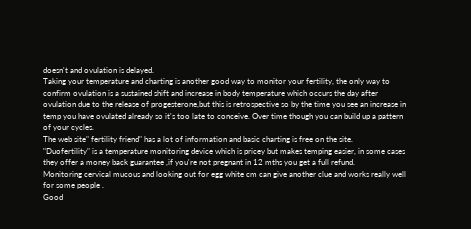doesn't and ovulation is delayed.
Taking your temperature and charting is another good way to monitor your fertility, the only way to confirm ovulation is a sustained shift and increase in body temperature which occurs the day after ovulation due to the release of progesterone,but this is retrospective so by the time you see an increase in temp you have ovulated already so it's too late to conceive. Over time though you can build up a pattern of your cycles.
The web site" fertility friend" has a lot of information and basic charting is free on the site.
"Duofertility" is a temperature monitoring device which is pricey but makes temping easier, in some cases they offer a money back guarantee ,if you're not pregnant in 12 mths you get a full refund.
Monitoring cervical mucous and looking out for egg white cm can give another clue and works really well for some people .
Good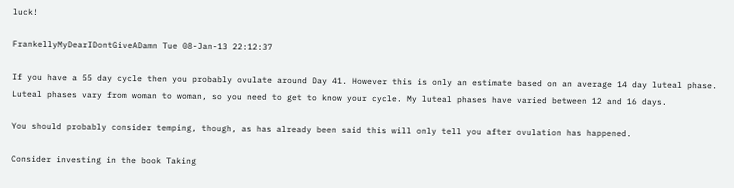luck!

FrankellyMyDearIDontGiveADamn Tue 08-Jan-13 22:12:37

If you have a 55 day cycle then you probably ovulate around Day 41. However this is only an estimate based on an average 14 day luteal phase. Luteal phases vary from woman to woman, so you need to get to know your cycle. My luteal phases have varied between 12 and 16 days.

You should probably consider temping, though, as has already been said this will only tell you after ovulation has happened.

Consider investing in the book Taking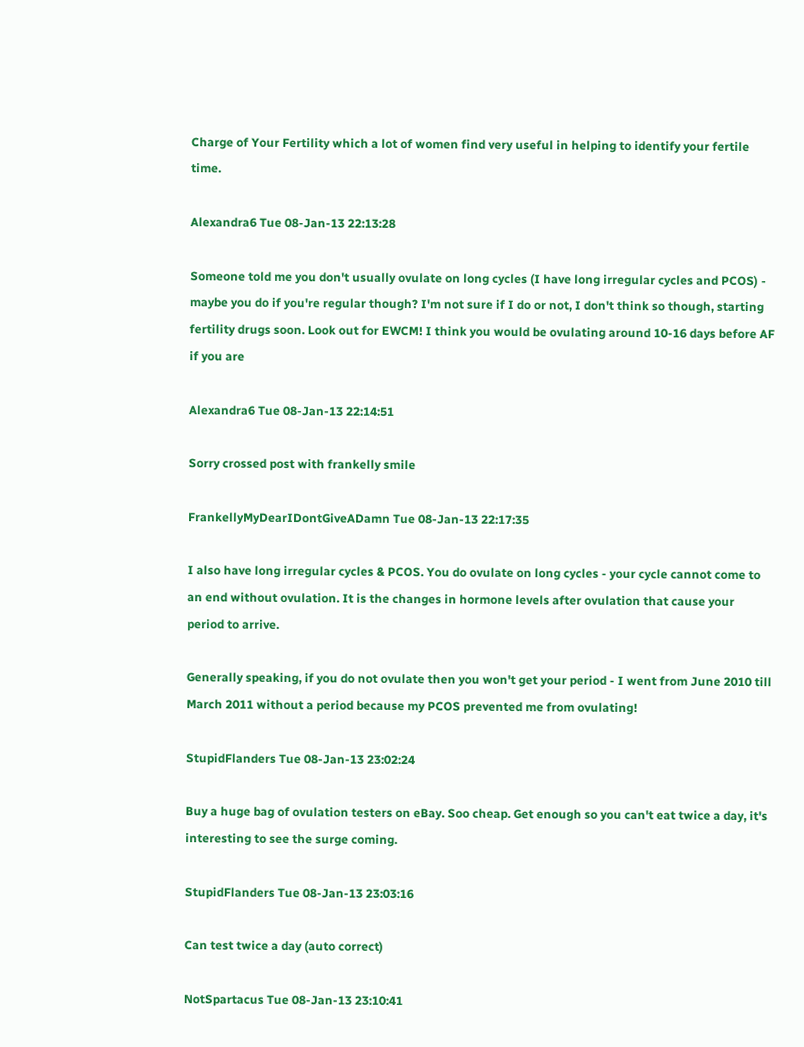Charge of Your Fertility which a lot of women find very useful in helping to identify your fertile time.

Alexandra6 Tue 08-Jan-13 22:13:28

Someone told me you don't usually ovulate on long cycles (I have long irregular cycles and PCOS) - maybe you do if you're regular though? I'm not sure if I do or not, I don't think so though, starting fertility drugs soon. Look out for EWCM! I think you would be ovulating around 10-16 days before AF if you are

Alexandra6 Tue 08-Jan-13 22:14:51

Sorry crossed post with frankelly smile

FrankellyMyDearIDontGiveADamn Tue 08-Jan-13 22:17:35

I also have long irregular cycles & PCOS. You do ovulate on long cycles - your cycle cannot come to an end without ovulation. It is the changes in hormone levels after ovulation that cause your period to arrive.

Generally speaking, if you do not ovulate then you won't get your period - I went from June 2010 till March 2011 without a period because my PCOS prevented me from ovulating!

StupidFlanders Tue 08-Jan-13 23:02:24

Buy a huge bag of ovulation testers on eBay. Soo cheap. Get enough so you can't eat twice a day, it's interesting to see the surge coming.

StupidFlanders Tue 08-Jan-13 23:03:16

Can test twice a day (auto correct)

NotSpartacus Tue 08-Jan-13 23:10:41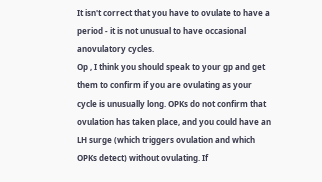It isn't correct that you have to ovulate to have a period - it is not unusual to have occasional anovulatory cycles.
Op , I think you should speak to your gp and get them to confirm if you are ovulating as your cycle is unusually long. OPKs do not confirm that ovulation has taken place, and you could have an LH surge (which triggers ovulation and which OPKs detect) without ovulating. If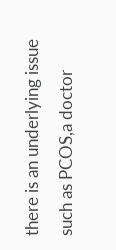there is an underlying issue such as PCOS,a doctor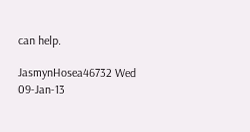can help.

JasmynHosea46732 Wed 09-Jan-13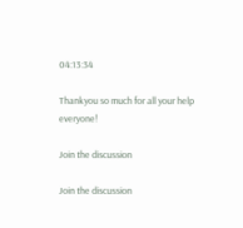04:13:34

Thankyou so much for all your help everyone!

Join the discussion

Join the discussion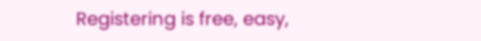Registering is free, easy,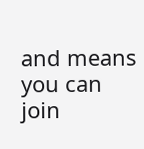and means you can join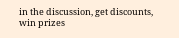in the discussion, get discounts, win prizes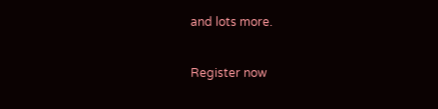and lots more.

Register now